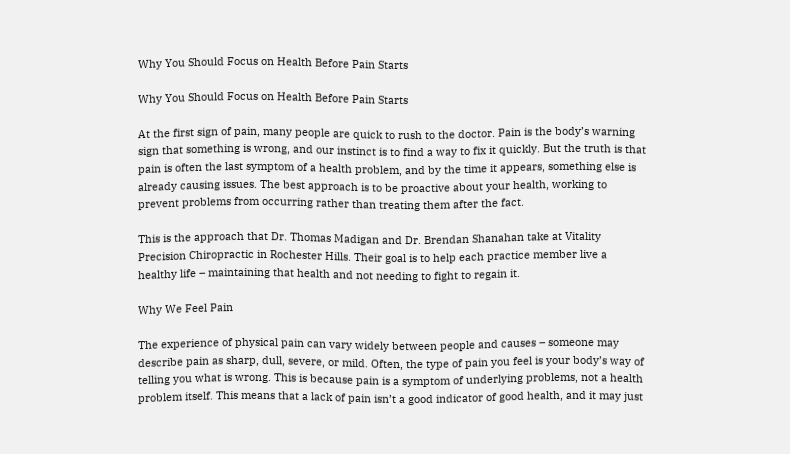Why You Should Focus on Health Before Pain Starts

Why You Should Focus on Health Before Pain Starts

At the first sign of pain, many people are quick to rush to the doctor. Pain is the body’s warning sign that something is wrong, and our instinct is to find a way to fix it quickly. But the truth is that pain is often the last symptom of a health problem, and by the time it appears, something else is already causing issues. The best approach is to be proactive about your health, working to prevent problems from occurring rather than treating them after the fact.

This is the approach that Dr. Thomas Madigan and Dr. Brendan Shanahan take at Vitality Precision Chiropractic in Rochester Hills. Their goal is to help each practice member live a healthy life – maintaining that health and not needing to fight to regain it.

Why We Feel Pain

The experience of physical pain can vary widely between people and causes – someone may describe pain as sharp, dull, severe, or mild. Often, the type of pain you feel is your body’s way of telling you what is wrong. This is because pain is a symptom of underlying problems, not a health problem itself. This means that a lack of pain isn’t a good indicator of good health, and it may just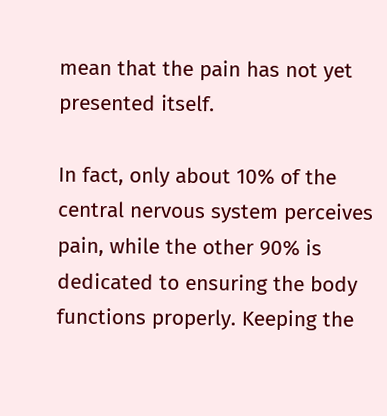mean that the pain has not yet presented itself.

In fact, only about 10% of the central nervous system perceives pain, while the other 90% is dedicated to ensuring the body functions properly. Keeping the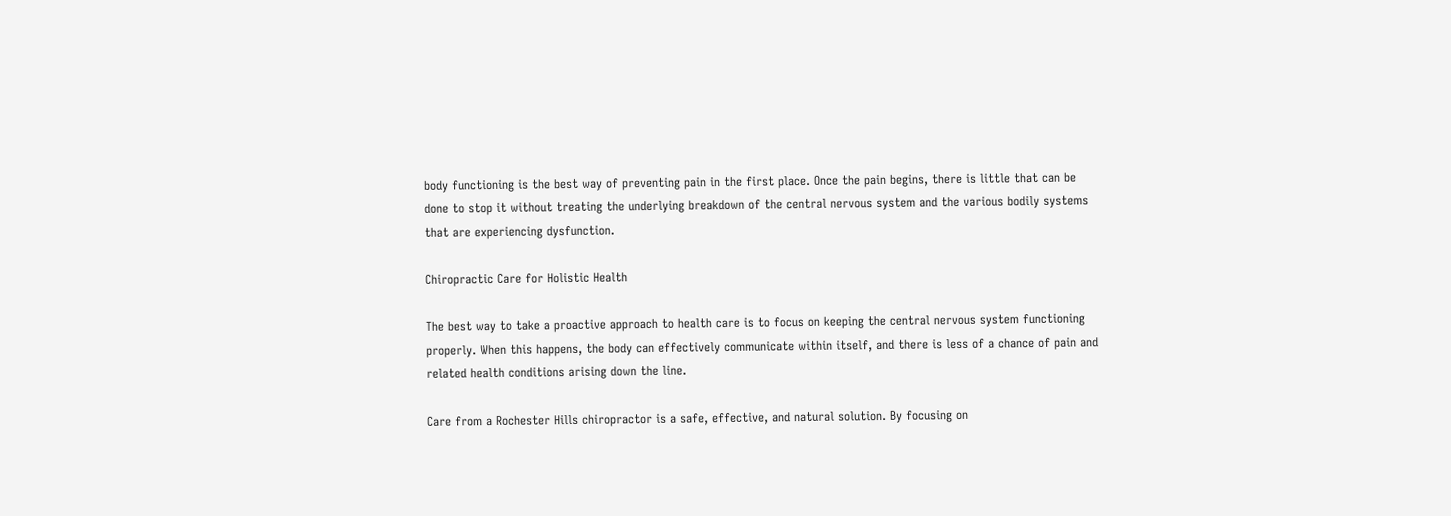body functioning is the best way of preventing pain in the first place. Once the pain begins, there is little that can be done to stop it without treating the underlying breakdown of the central nervous system and the various bodily systems that are experiencing dysfunction.

Chiropractic Care for Holistic Health

The best way to take a proactive approach to health care is to focus on keeping the central nervous system functioning properly. When this happens, the body can effectively communicate within itself, and there is less of a chance of pain and related health conditions arising down the line.

Care from a Rochester Hills chiropractor is a safe, effective, and natural solution. By focusing on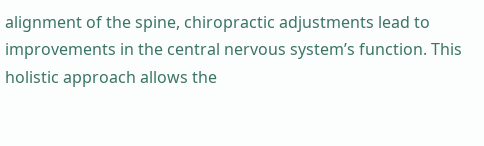alignment of the spine, chiropractic adjustments lead to improvements in the central nervous system’s function. This holistic approach allows the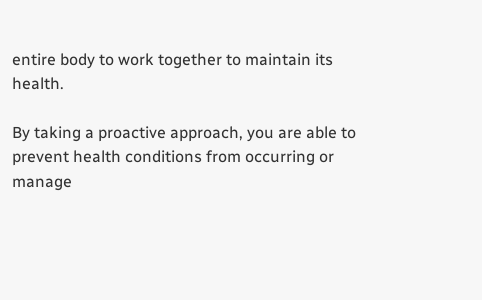entire body to work together to maintain its health.

By taking a proactive approach, you are able to prevent health conditions from occurring or manage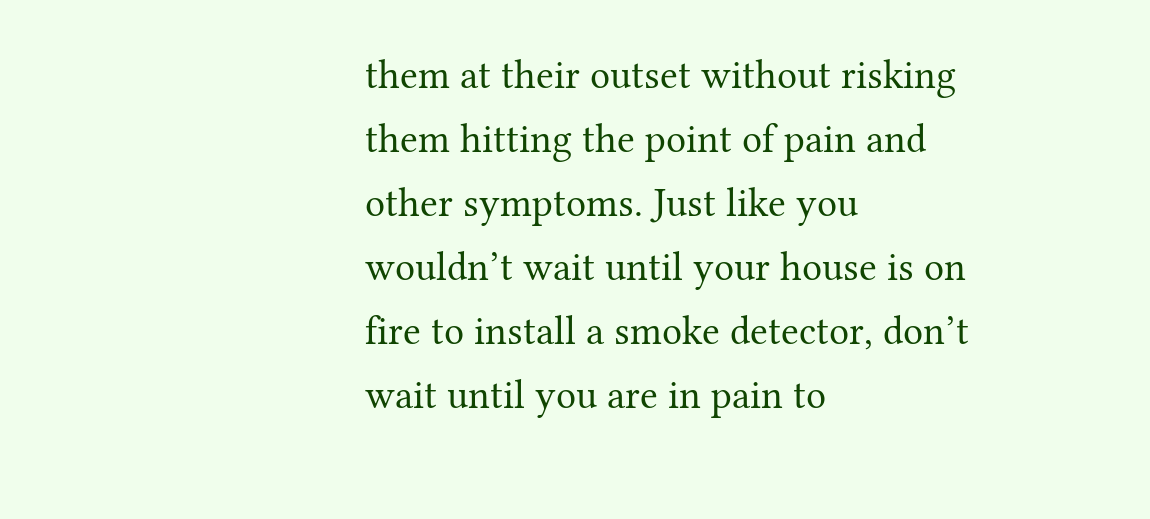them at their outset without risking them hitting the point of pain and other symptoms. Just like you wouldn’t wait until your house is on fire to install a smoke detector, don’t wait until you are in pain to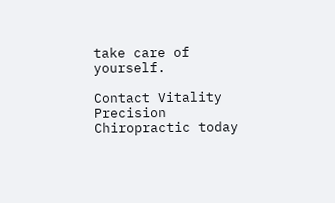take care of yourself.

Contact Vitality Precision Chiropractic today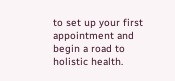to set up your first appointment and begin a road to holistic health.